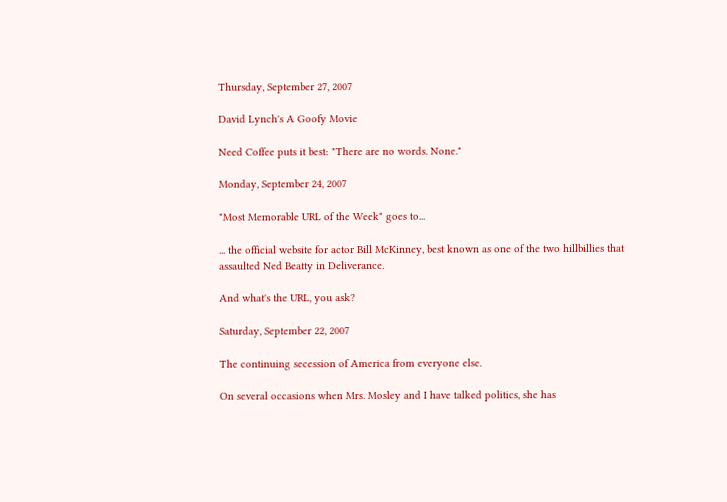Thursday, September 27, 2007

David Lynch's A Goofy Movie

Need Coffee puts it best: "There are no words. None."

Monday, September 24, 2007

"Most Memorable URL of the Week" goes to...

... the official website for actor Bill McKinney, best known as one of the two hillbillies that assaulted Ned Beatty in Deliverance.

And what's the URL, you ask?

Saturday, September 22, 2007

The continuing secession of America from everyone else.

On several occasions when Mrs. Mosley and I have talked politics, she has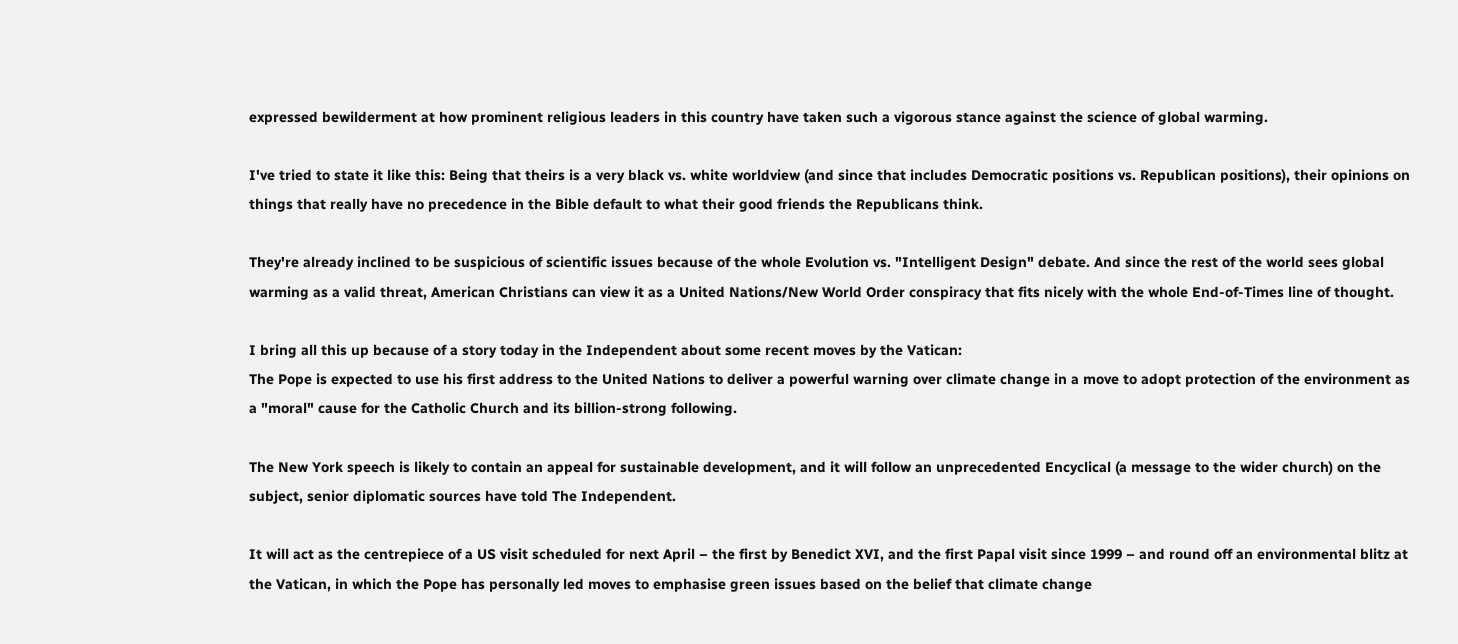expressed bewilderment at how prominent religious leaders in this country have taken such a vigorous stance against the science of global warming.

I've tried to state it like this: Being that theirs is a very black vs. white worldview (and since that includes Democratic positions vs. Republican positions), their opinions on things that really have no precedence in the Bible default to what their good friends the Republicans think.

They're already inclined to be suspicious of scientific issues because of the whole Evolution vs. "Intelligent Design" debate. And since the rest of the world sees global warming as a valid threat, American Christians can view it as a United Nations/New World Order conspiracy that fits nicely with the whole End-of-Times line of thought.

I bring all this up because of a story today in the Independent about some recent moves by the Vatican:
The Pope is expected to use his first address to the United Nations to deliver a powerful warning over climate change in a move to adopt protection of the environment as a "moral" cause for the Catholic Church and its billion-strong following.

The New York speech is likely to contain an appeal for sustainable development, and it will follow an unprecedented Encyclical (a message to the wider church) on the subject, senior diplomatic sources have told The Independent.

It will act as the centrepiece of a US visit scheduled for next April – the first by Benedict XVI, and the first Papal visit since 1999 – and round off an environmental blitz at the Vatican, in which the Pope has personally led moves to emphasise green issues based on the belief that climate change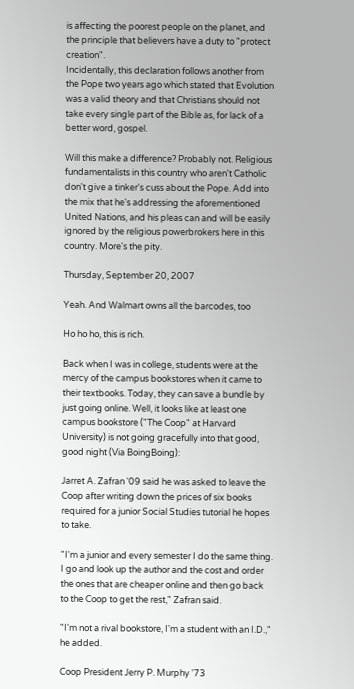is affecting the poorest people on the planet, and the principle that believers have a duty to "protect creation".
Incidentally, this declaration follows another from the Pope two years ago which stated that Evolution was a valid theory and that Christians should not take every single part of the Bible as, for lack of a better word, gospel.

Will this make a difference? Probably not. Religious fundamentalists in this country who aren't Catholic don't give a tinker's cuss about the Pope. Add into the mix that he's addressing the aforementioned United Nations, and his pleas can and will be easily ignored by the religious powerbrokers here in this country. More's the pity.

Thursday, September 20, 2007

Yeah. And Walmart owns all the barcodes, too

Ho ho ho, this is rich.

Back when I was in college, students were at the mercy of the campus bookstores when it came to their textbooks. Today, they can save a bundle by just going online. Well, it looks like at least one campus bookstore ("The Coop" at Harvard University) is not going gracefully into that good, good night (Via BoingBoing):

Jarret A. Zafran '09 said he was asked to leave the Coop after writing down the prices of six books required for a junior Social Studies tutorial he hopes to take.

"I'm a junior and every semester I do the same thing. I go and look up the author and the cost and order the ones that are cheaper online and then go back to the Coop to get the rest," Zafran said.

"I'm not a rival bookstore, I'm a student with an I.D.," he added.

Coop President Jerry P. Murphy '73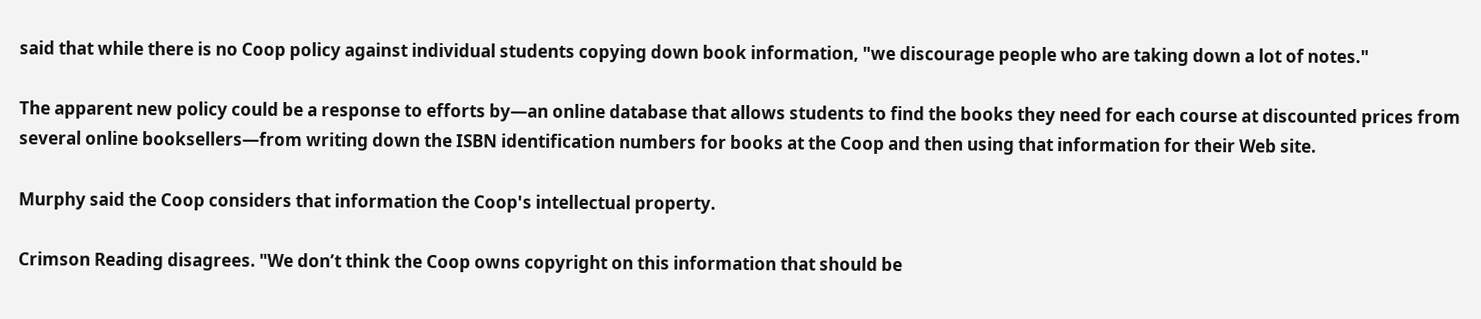said that while there is no Coop policy against individual students copying down book information, "we discourage people who are taking down a lot of notes."

The apparent new policy could be a response to efforts by—an online database that allows students to find the books they need for each course at discounted prices from several online booksellers—from writing down the ISBN identification numbers for books at the Coop and then using that information for their Web site.

Murphy said the Coop considers that information the Coop's intellectual property.

Crimson Reading disagrees. "We don’t think the Coop owns copyright on this information that should be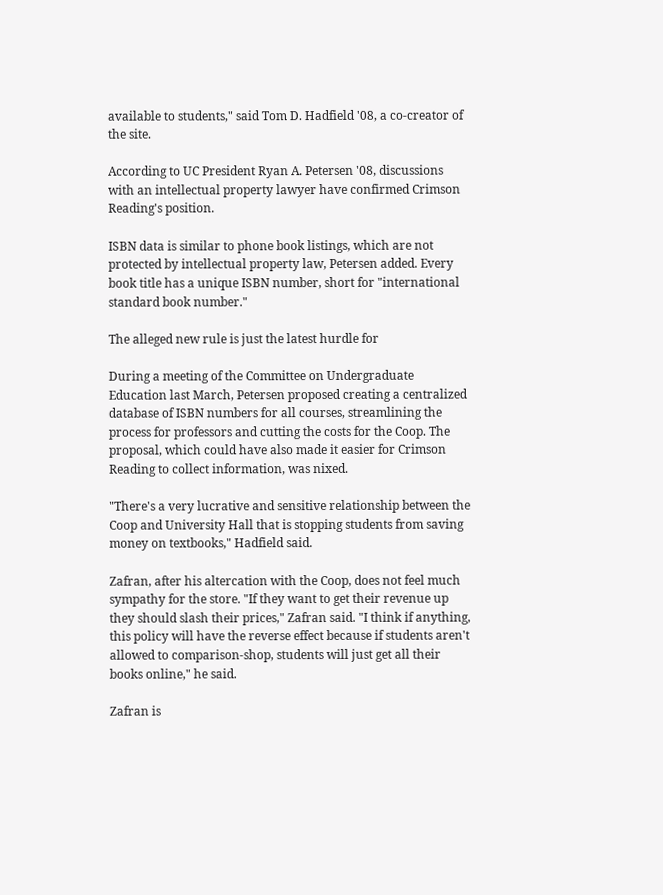available to students," said Tom D. Hadfield '08, a co-creator of the site.

According to UC President Ryan A. Petersen '08, discussions with an intellectual property lawyer have confirmed Crimson Reading's position.

ISBN data is similar to phone book listings, which are not protected by intellectual property law, Petersen added. Every book title has a unique ISBN number, short for "international standard book number."

The alleged new rule is just the latest hurdle for

During a meeting of the Committee on Undergraduate Education last March, Petersen proposed creating a centralized database of ISBN numbers for all courses, streamlining the process for professors and cutting the costs for the Coop. The proposal, which could have also made it easier for Crimson Reading to collect information, was nixed.

"There's a very lucrative and sensitive relationship between the Coop and University Hall that is stopping students from saving money on textbooks," Hadfield said.

Zafran, after his altercation with the Coop, does not feel much sympathy for the store. "If they want to get their revenue up they should slash their prices," Zafran said. "I think if anything, this policy will have the reverse effect because if students aren't allowed to comparison-shop, students will just get all their books online," he said.

Zafran is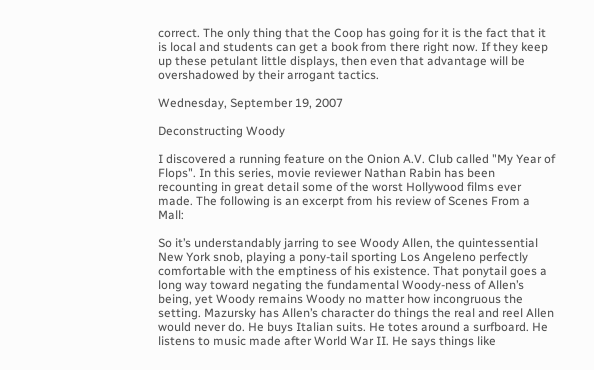correct. The only thing that the Coop has going for it is the fact that it is local and students can get a book from there right now. If they keep up these petulant little displays, then even that advantage will be overshadowed by their arrogant tactics.

Wednesday, September 19, 2007

Deconstructing Woody

I discovered a running feature on the Onion A.V. Club called "My Year of Flops". In this series, movie reviewer Nathan Rabin has been recounting in great detail some of the worst Hollywood films ever made. The following is an excerpt from his review of Scenes From a Mall:

So it’s understandably jarring to see Woody Allen, the quintessential New York snob, playing a pony-tail sporting Los Angeleno perfectly comfortable with the emptiness of his existence. That ponytail goes a long way toward negating the fundamental Woody-ness of Allen’s being, yet Woody remains Woody no matter how incongruous the setting. Mazursky has Allen’s character do things the real and reel Allen would never do. He buys Italian suits. He totes around a surfboard. He listens to music made after World War II. He says things like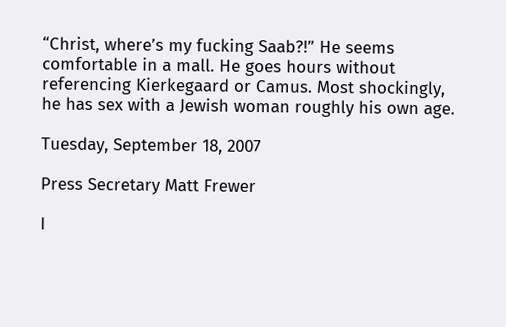“Christ, where’s my fucking Saab?!” He seems comfortable in a mall. He goes hours without referencing Kierkegaard or Camus. Most shockingly, he has sex with a Jewish woman roughly his own age.

Tuesday, September 18, 2007

Press Secretary Matt Frewer

I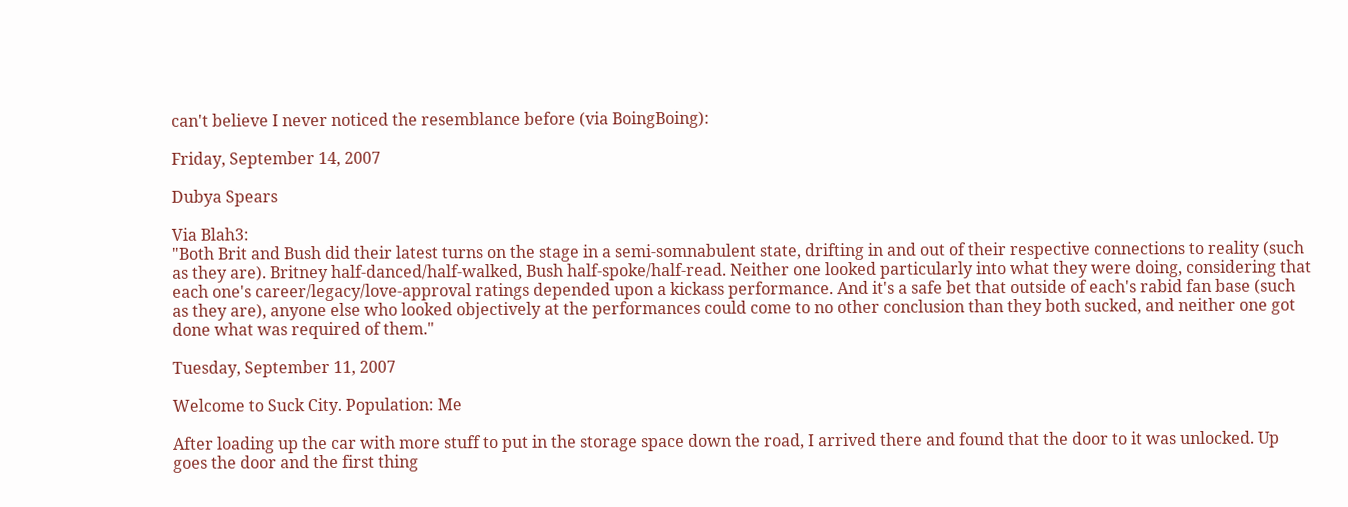can't believe I never noticed the resemblance before (via BoingBoing):

Friday, September 14, 2007

Dubya Spears

Via Blah3:
"Both Brit and Bush did their latest turns on the stage in a semi-somnabulent state, drifting in and out of their respective connections to reality (such as they are). Britney half-danced/half-walked, Bush half-spoke/half-read. Neither one looked particularly into what they were doing, considering that each one's career/legacy/love-approval ratings depended upon a kickass performance. And it's a safe bet that outside of each's rabid fan base (such as they are), anyone else who looked objectively at the performances could come to no other conclusion than they both sucked, and neither one got done what was required of them."

Tuesday, September 11, 2007

Welcome to Suck City. Population: Me

After loading up the car with more stuff to put in the storage space down the road, I arrived there and found that the door to it was unlocked. Up goes the door and the first thing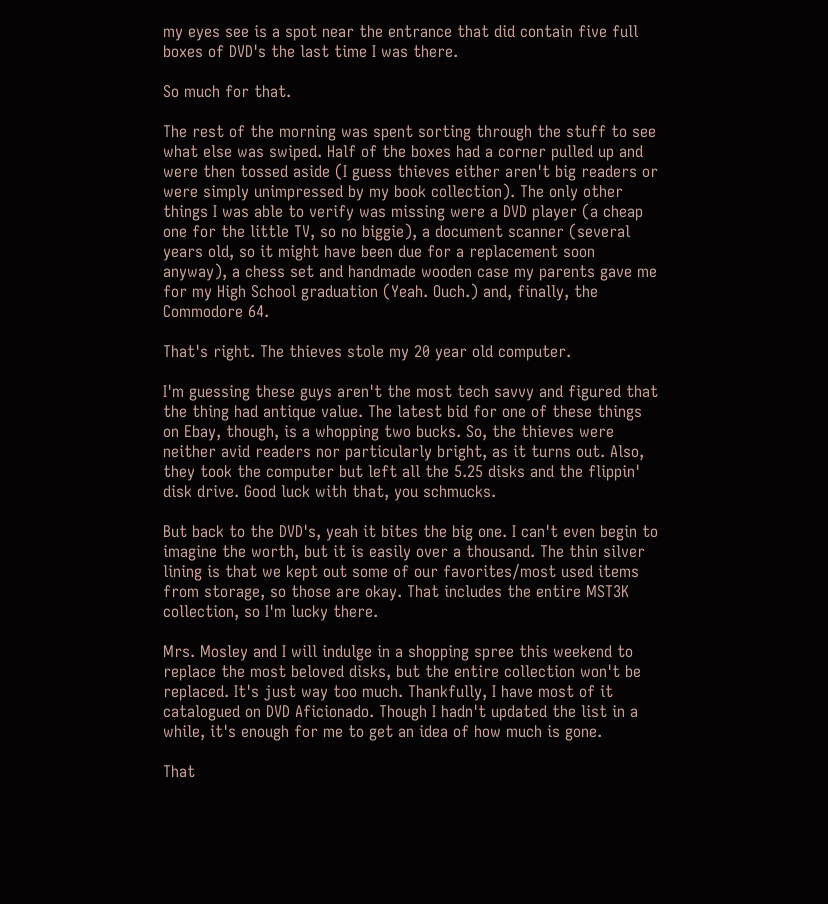my eyes see is a spot near the entrance that did contain five full boxes of DVD's the last time I was there.

So much for that.

The rest of the morning was spent sorting through the stuff to see what else was swiped. Half of the boxes had a corner pulled up and were then tossed aside (I guess thieves either aren't big readers or were simply unimpressed by my book collection). The only other things I was able to verify was missing were a DVD player (a cheap one for the little TV, so no biggie), a document scanner (several years old, so it might have been due for a replacement soon anyway), a chess set and handmade wooden case my parents gave me for my High School graduation (Yeah. Ouch.) and, finally, the Commodore 64.

That's right. The thieves stole my 20 year old computer.

I'm guessing these guys aren't the most tech savvy and figured that the thing had antique value. The latest bid for one of these things on Ebay, though, is a whopping two bucks. So, the thieves were neither avid readers nor particularly bright, as it turns out. Also, they took the computer but left all the 5.25 disks and the flippin' disk drive. Good luck with that, you schmucks.

But back to the DVD's, yeah it bites the big one. I can't even begin to imagine the worth, but it is easily over a thousand. The thin silver lining is that we kept out some of our favorites/most used items from storage, so those are okay. That includes the entire MST3K collection, so I'm lucky there.

Mrs. Mosley and I will indulge in a shopping spree this weekend to replace the most beloved disks, but the entire collection won't be replaced. It's just way too much. Thankfully, I have most of it catalogued on DVD Aficionado. Though I hadn't updated the list in a while, it's enough for me to get an idea of how much is gone.

That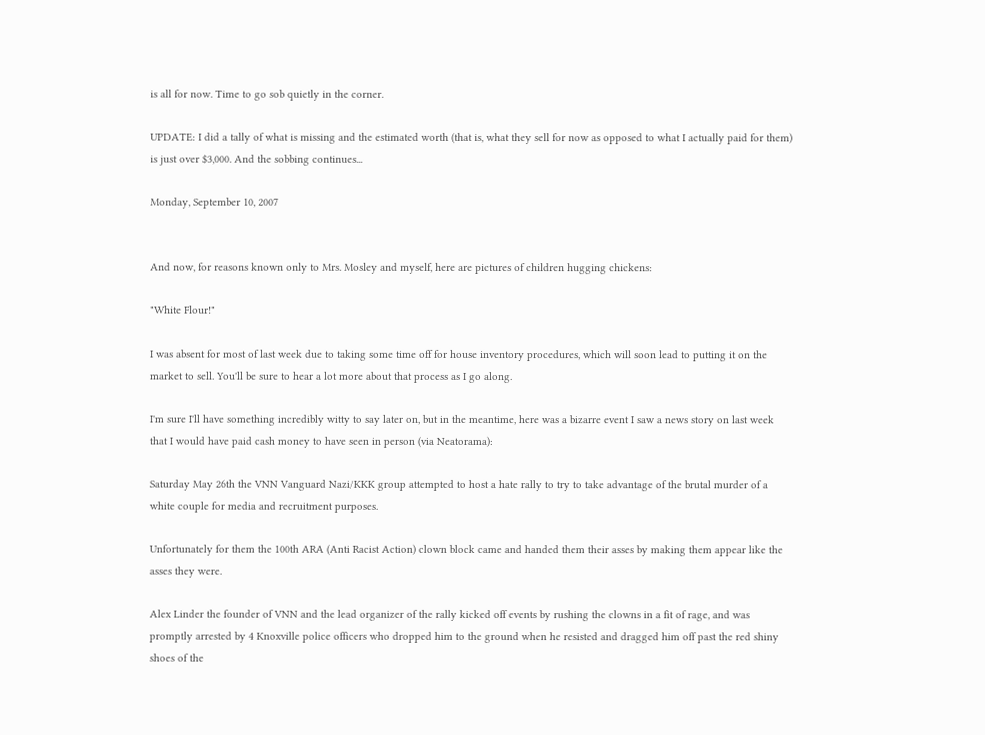is all for now. Time to go sob quietly in the corner.

UPDATE: I did a tally of what is missing and the estimated worth (that is, what they sell for now as opposed to what I actually paid for them) is just over $3,000. And the sobbing continues...

Monday, September 10, 2007


And now, for reasons known only to Mrs. Mosley and myself, here are pictures of children hugging chickens:

"White Flour!"

I was absent for most of last week due to taking some time off for house inventory procedures, which will soon lead to putting it on the market to sell. You'll be sure to hear a lot more about that process as I go along.

I'm sure I'll have something incredibly witty to say later on, but in the meantime, here was a bizarre event I saw a news story on last week that I would have paid cash money to have seen in person (via Neatorama):

Saturday May 26th the VNN Vanguard Nazi/KKK group attempted to host a hate rally to try to take advantage of the brutal murder of a white couple for media and recruitment purposes.

Unfortunately for them the 100th ARA (Anti Racist Action) clown block came and handed them their asses by making them appear like the asses they were.

Alex Linder the founder of VNN and the lead organizer of the rally kicked off events by rushing the clowns in a fit of rage, and was promptly arrested by 4 Knoxville police officers who dropped him to the ground when he resisted and dragged him off past the red shiny shoes of the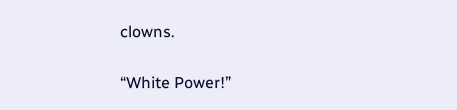clowns.

“White Power!”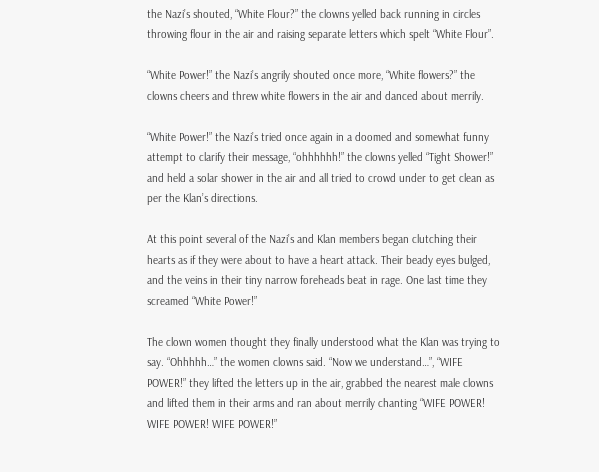the Nazi’s shouted, “White Flour?” the clowns yelled back running in circles throwing flour in the air and raising separate letters which spelt “White Flour”.

“White Power!” the Nazi’s angrily shouted once more, “White flowers?” the clowns cheers and threw white flowers in the air and danced about merrily.

“White Power!” the Nazi’s tried once again in a doomed and somewhat funny attempt to clarify their message, “ohhhhhh!” the clowns yelled “Tight Shower!” and held a solar shower in the air and all tried to crowd under to get clean as per the Klan’s directions.

At this point several of the Nazi’s and Klan members began clutching their hearts as if they were about to have a heart attack. Their beady eyes bulged, and the veins in their tiny narrow foreheads beat in rage. One last time they screamed “White Power!”

The clown women thought they finally understood what the Klan was trying to say. “Ohhhhh…” the women clowns said. “Now we understand…”, “WIFE POWER!” they lifted the letters up in the air, grabbed the nearest male clowns and lifted them in their arms and ran about merrily chanting “WIFE POWER! WIFE POWER! WIFE POWER!”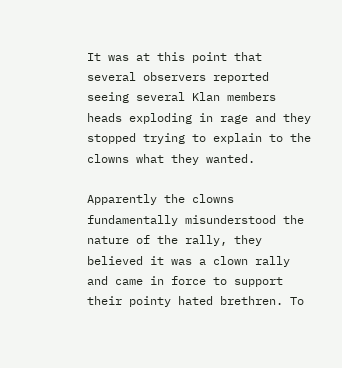It was at this point that several observers reported seeing several Klan members heads exploding in rage and they stopped trying to explain to the clowns what they wanted.

Apparently the clowns fundamentally misunderstood the nature of the rally, they believed it was a clown rally and came in force to support their pointy hated brethren. To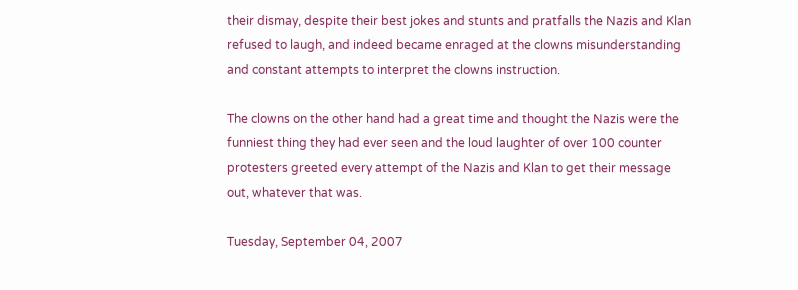their dismay, despite their best jokes and stunts and pratfalls the Nazis and Klan refused to laugh, and indeed became enraged at the clowns misunderstanding and constant attempts to interpret the clowns instruction.

The clowns on the other hand had a great time and thought the Nazis were the funniest thing they had ever seen and the loud laughter of over 100 counter protesters greeted every attempt of the Nazis and Klan to get their message out, whatever that was.

Tuesday, September 04, 2007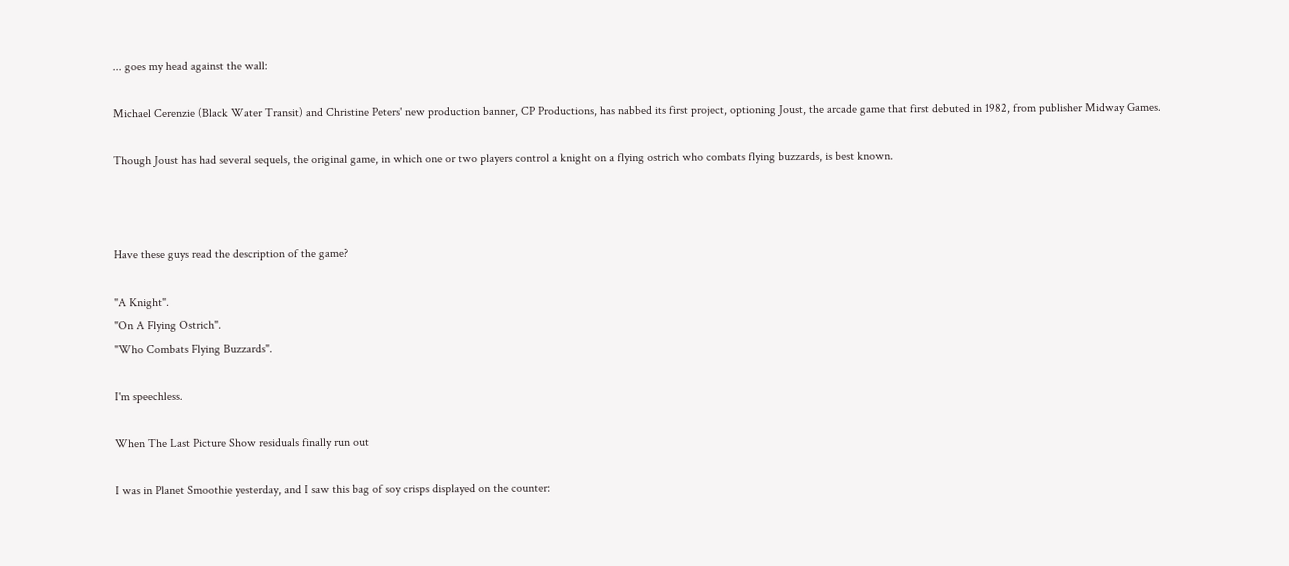... goes my head against the wall:

Michael Cerenzie (Black Water Transit) and Christine Peters' new production banner, CP Productions, has nabbed its first project, optioning Joust, the arcade game that first debuted in 1982, from publisher Midway Games.

Though Joust has had several sequels, the original game, in which one or two players control a knight on a flying ostrich who combats flying buzzards, is best known.



Have these guys read the description of the game?

"A Knight".
"On A Flying Ostrich".
"Who Combats Flying Buzzards".

I'm speechless.

When The Last Picture Show residuals finally run out

I was in Planet Smoothie yesterday, and I saw this bag of soy crisps displayed on the counter: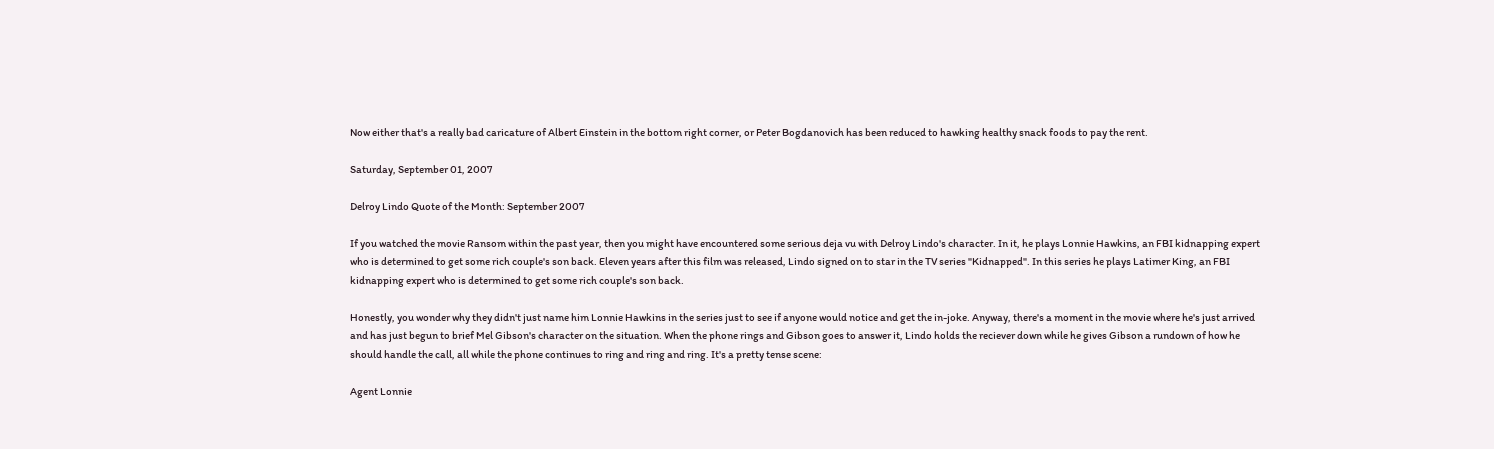Now either that's a really bad caricature of Albert Einstein in the bottom right corner, or Peter Bogdanovich has been reduced to hawking healthy snack foods to pay the rent.

Saturday, September 01, 2007

Delroy Lindo Quote of the Month: September 2007

If you watched the movie Ransom within the past year, then you might have encountered some serious deja vu with Delroy Lindo's character. In it, he plays Lonnie Hawkins, an FBI kidnapping expert who is determined to get some rich couple's son back. Eleven years after this film was released, Lindo signed on to star in the TV series "Kidnapped". In this series he plays Latimer King, an FBI kidnapping expert who is determined to get some rich couple's son back.

Honestly, you wonder why they didn't just name him Lonnie Hawkins in the series just to see if anyone would notice and get the in-joke. Anyway, there's a moment in the movie where he's just arrived and has just begun to brief Mel Gibson's character on the situation. When the phone rings and Gibson goes to answer it, Lindo holds the reciever down while he gives Gibson a rundown of how he should handle the call, all while the phone continues to ring and ring and ring. It's a pretty tense scene:

Agent Lonnie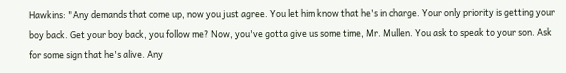Hawkins: "Any demands that come up, now you just agree. You let him know that he's in charge. Your only priority is getting your boy back. Get your boy back, you follow me? Now, you've gotta give us some time, Mr. Mullen. You ask to speak to your son. Ask for some sign that he's alive. Any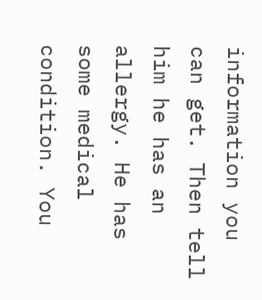information you can get. Then tell him he has an allergy. He has some medical condition. You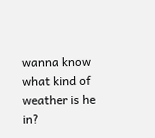wanna know what kind of weather is he in?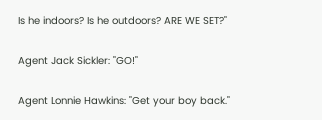Is he indoors? Is he outdoors? ARE WE SET?"

Agent Jack Sickler: "GO!"

Agent Lonnie Hawkins: "Get your boy back."